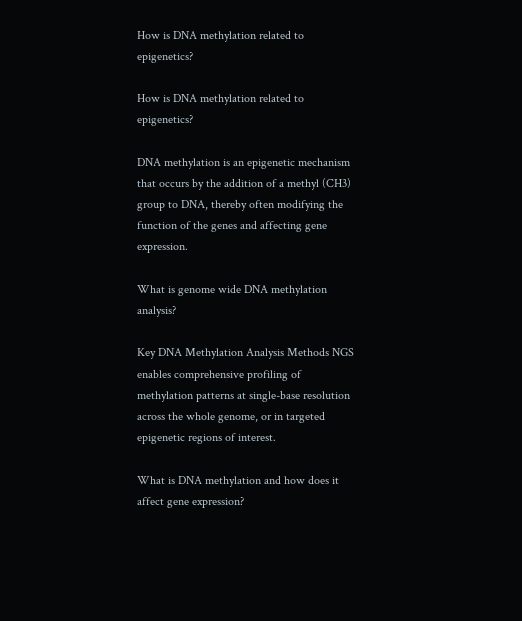How is DNA methylation related to epigenetics?

How is DNA methylation related to epigenetics?

DNA methylation is an epigenetic mechanism that occurs by the addition of a methyl (CH3) group to DNA, thereby often modifying the function of the genes and affecting gene expression.

What is genome wide DNA methylation analysis?

Key DNA Methylation Analysis Methods NGS enables comprehensive profiling of methylation patterns at single-base resolution across the whole genome, or in targeted epigenetic regions of interest.

What is DNA methylation and how does it affect gene expression?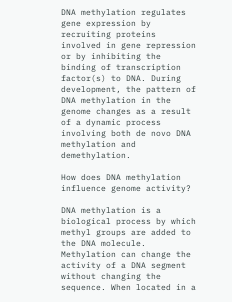DNA methylation regulates gene expression by recruiting proteins involved in gene repression or by inhibiting the binding of transcription factor(s) to DNA. During development, the pattern of DNA methylation in the genome changes as a result of a dynamic process involving both de novo DNA methylation and demethylation.

How does DNA methylation influence genome activity?

DNA methylation is a biological process by which methyl groups are added to the DNA molecule. Methylation can change the activity of a DNA segment without changing the sequence. When located in a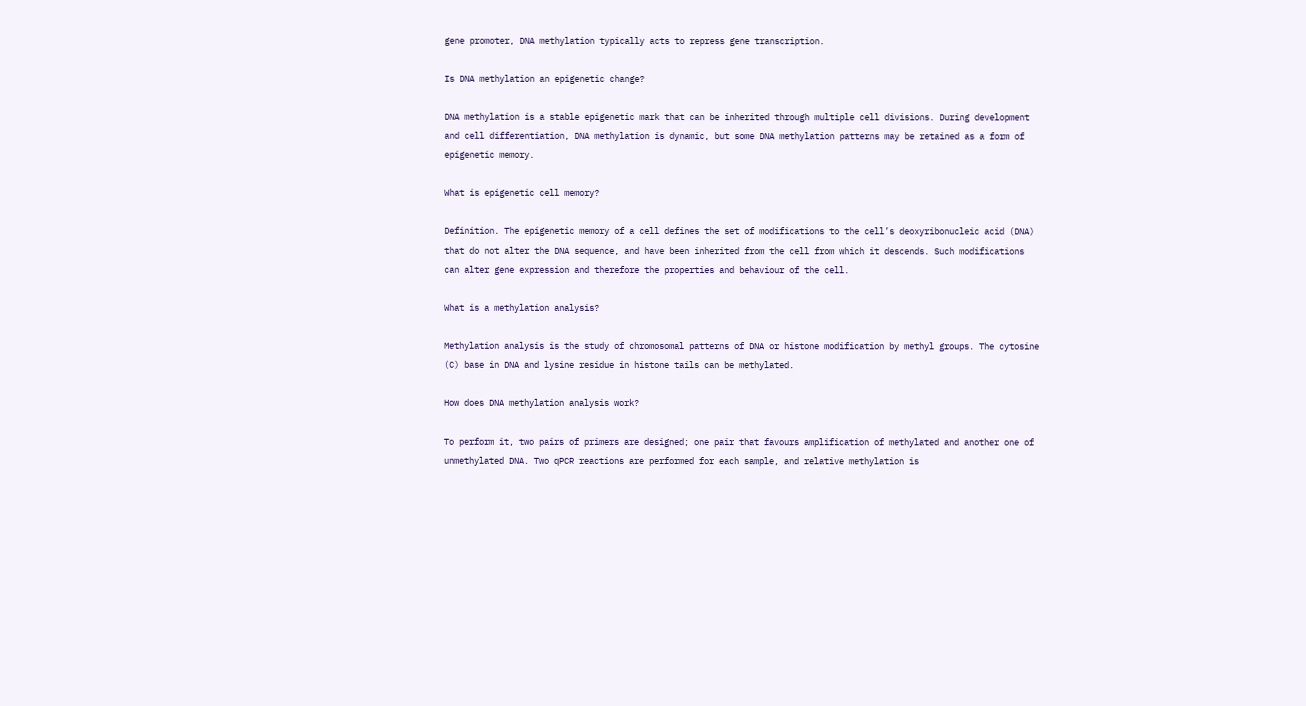gene promoter, DNA methylation typically acts to repress gene transcription.

Is DNA methylation an epigenetic change?

DNA methylation is a stable epigenetic mark that can be inherited through multiple cell divisions. During development and cell differentiation, DNA methylation is dynamic, but some DNA methylation patterns may be retained as a form of epigenetic memory.

What is epigenetic cell memory?

Definition. The epigenetic memory of a cell defines the set of modifications to the cell’s deoxyribonucleic acid (DNA) that do not alter the DNA sequence, and have been inherited from the cell from which it descends. Such modifications can alter gene expression and therefore the properties and behaviour of the cell.

What is a methylation analysis?

Methylation analysis is the study of chromosomal patterns of DNA or histone modification by methyl groups. The cytosine (C) base in DNA and lysine residue in histone tails can be methylated.

How does DNA methylation analysis work?

To perform it, two pairs of primers are designed; one pair that favours amplification of methylated and another one of unmethylated DNA. Two qPCR reactions are performed for each sample, and relative methylation is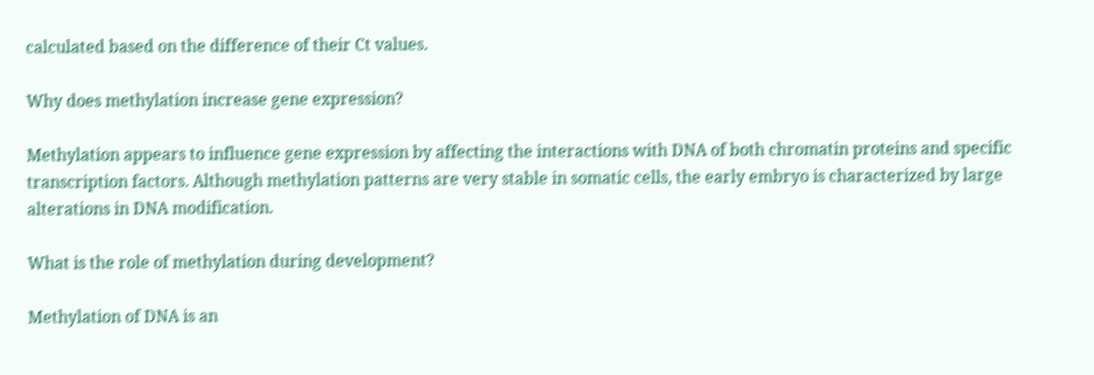calculated based on the difference of their Ct values.

Why does methylation increase gene expression?

Methylation appears to influence gene expression by affecting the interactions with DNA of both chromatin proteins and specific transcription factors. Although methylation patterns are very stable in somatic cells, the early embryo is characterized by large alterations in DNA modification.

What is the role of methylation during development?

Methylation of DNA is an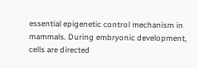essential epigenetic control mechanism in mammals. During embryonic development, cells are directed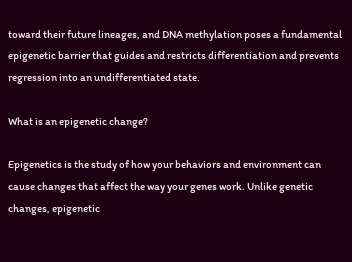toward their future lineages, and DNA methylation poses a fundamental epigenetic barrier that guides and restricts differentiation and prevents regression into an undifferentiated state.

What is an epigenetic change?

Epigenetics is the study of how your behaviors and environment can cause changes that affect the way your genes work. Unlike genetic changes, epigenetic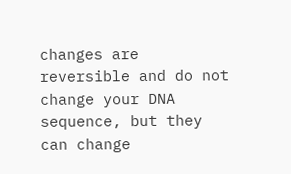changes are reversible and do not change your DNA sequence, but they can change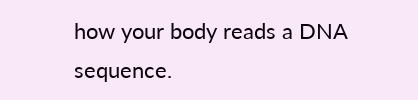how your body reads a DNA sequence.